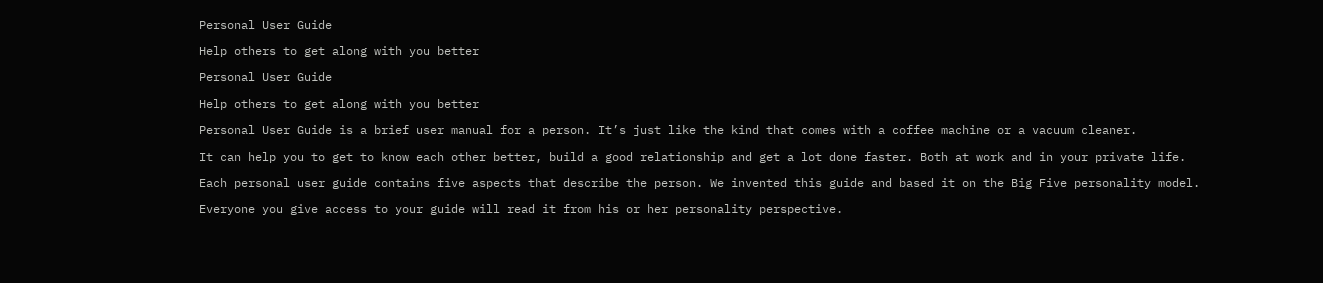Personal User Guide

Help others to get along with you better

Personal User Guide

Help others to get along with you better

Personal User Guide is a brief user manual for a person. It’s just like the kind that comes with a coffee machine or a vacuum cleaner.

It can help you to get to know each other better, build a good relationship and get a lot done faster. Both at work and in your private life.

Each personal user guide contains five aspects that describe the person. We invented this guide and based it on the Big Five personality model.

Everyone you give access to your guide will read it from his or her personality perspective.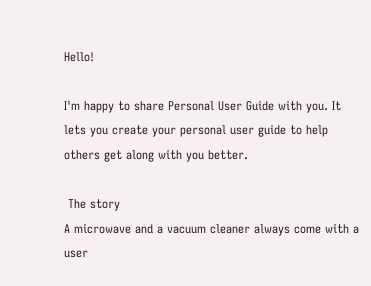Hello!

I'm happy to share Personal User Guide with you. It lets you create your personal user guide to help others get along with you better.

 The story
A microwave and a vacuum cleaner always come with a user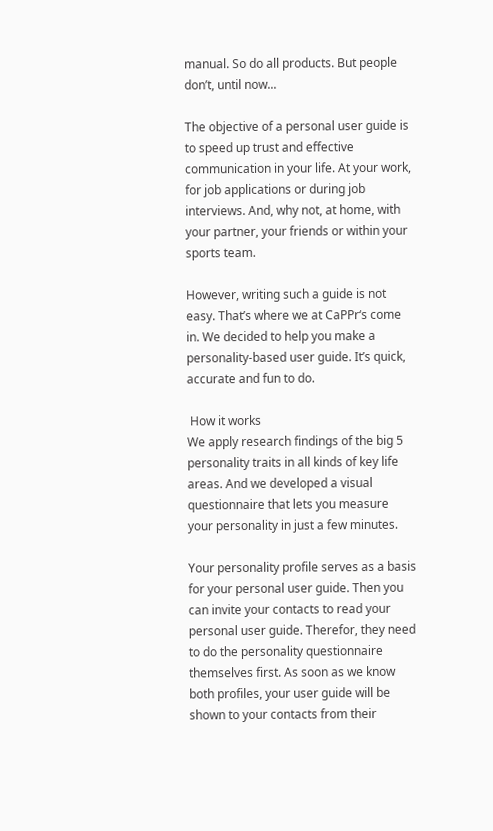manual. So do all products. But people don’t, until now...

The objective of a personal user guide is to speed up trust and effective communication in your life. At your work, for job applications or during job interviews. And, why not, at home, with your partner, your friends or within your sports team.

However, writing such a guide is not easy. That’s where we at CaPPr‘s come in. We decided to help you make a personality-based user guide. It’s quick, accurate and fun to do.

 How it works
We apply research findings of the big 5 personality traits in all kinds of key life areas. And we developed a visual questionnaire that lets you measure your personality in just a few minutes.

Your personality profile serves as a basis for your personal user guide. Then you can invite your contacts to read your personal user guide. Therefor, they need to do the personality questionnaire themselves first. As soon as we know both profiles, your user guide will be shown to your contacts from their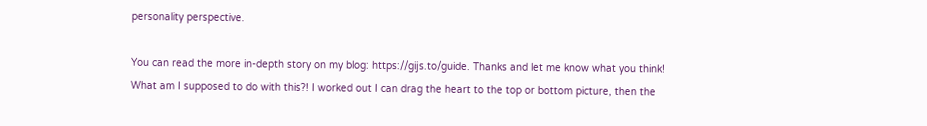personality perspective.

You can read the more in-depth story on my blog: https://gijs.to/guide. Thanks and let me know what you think!
What am I supposed to do with this?! I worked out I can drag the heart to the top or bottom picture, then the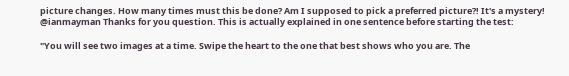picture changes. How many times must this be done? Am I supposed to pick a preferred picture?! It's a mystery!
@ianmayman Thanks for you question. This is actually explained in one sentence before starting the test:

"You will see two images at a time. Swipe the heart to the one that best shows who you are. The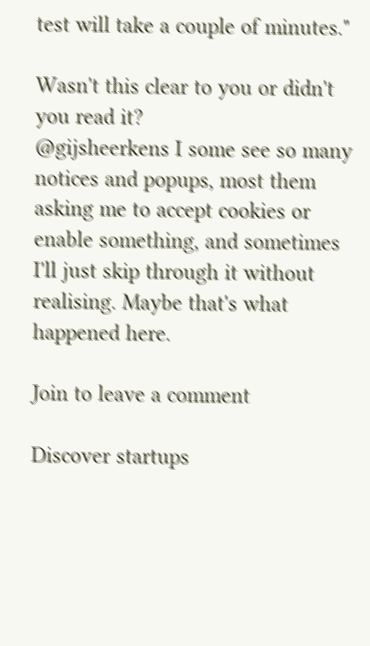test will take a couple of minutes."

Wasn't this clear to you or didn't you read it?
@gijsheerkens I some see so many notices and popups, most them asking me to accept cookies or enable something, and sometimes I'll just skip through it without realising. Maybe that's what happened here.

Join to leave a comment

Discover startups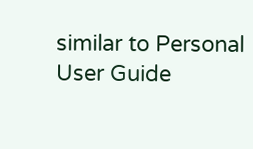similar to Personal User Guide